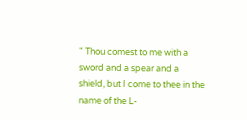" Thou comest to me with a sword and a spear and a shield, but I come to thee in the name of the L-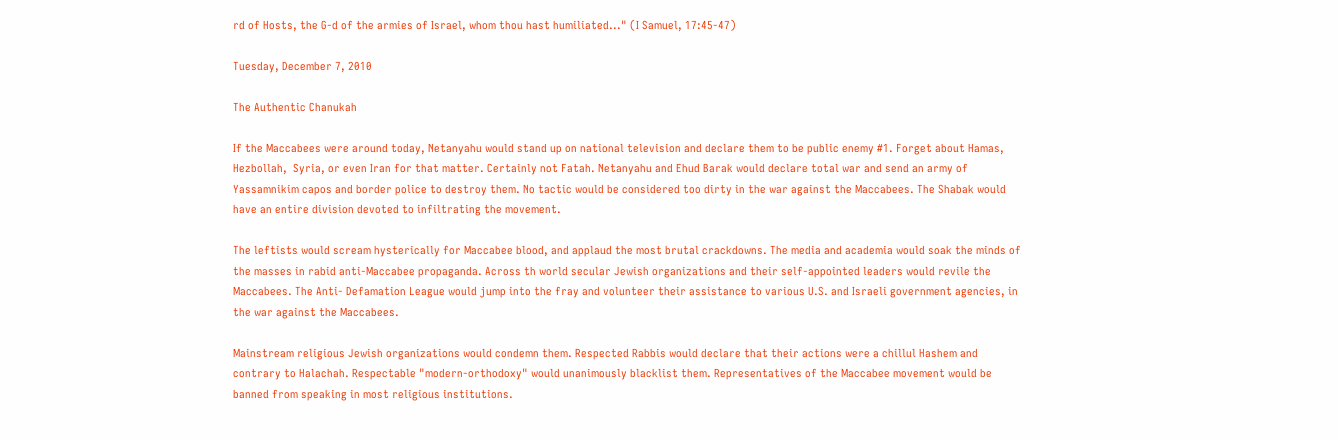rd of Hosts, the G-d of the armies of Israel, whom thou hast humiliated..." (I Samuel, 17:45-47)

Tuesday, December 7, 2010

The Authentic Chanukah

If the Maccabees were around today, Netanyahu would stand up on national television and declare them to be public enemy #1. Forget about Hamas, Hezbollah,  Syria, or even Iran for that matter. Certainly not Fatah. Netanyahu and Ehud Barak would declare total war and send an army of Yassamnikim capos and border police to destroy them. No tactic would be considered too dirty in the war against the Maccabees. The Shabak would have an entire division devoted to infiltrating the movement.

The leftists would scream hysterically for Maccabee blood, and applaud the most brutal crackdowns. The media and academia would soak the minds of the masses in rabid anti-Maccabee propaganda. Across th world secular Jewish organizations and their self-appointed leaders would revile the Maccabees. The Anti- Defamation League would jump into the fray and volunteer their assistance to various U.S. and Israeli government agencies, in the war against the Maccabees.

Mainstream religious Jewish organizations would condemn them. Respected Rabbis would declare that their actions were a chillul Hashem and contrary to Halachah. Respectable "modern-orthodoxy" would unanimously blacklist them. Representatives of the Maccabee movement would be banned from speaking in most religious institutions.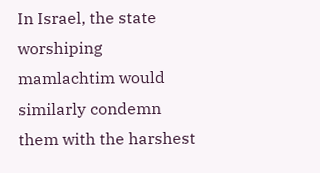In Israel, the state worshiping mamlachtim would similarly condemn them with the harshest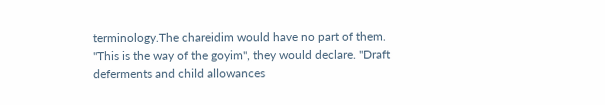terminology.The chareidim would have no part of them. "This is the way of the goyim", they would declare. "Draft deferments and child allowances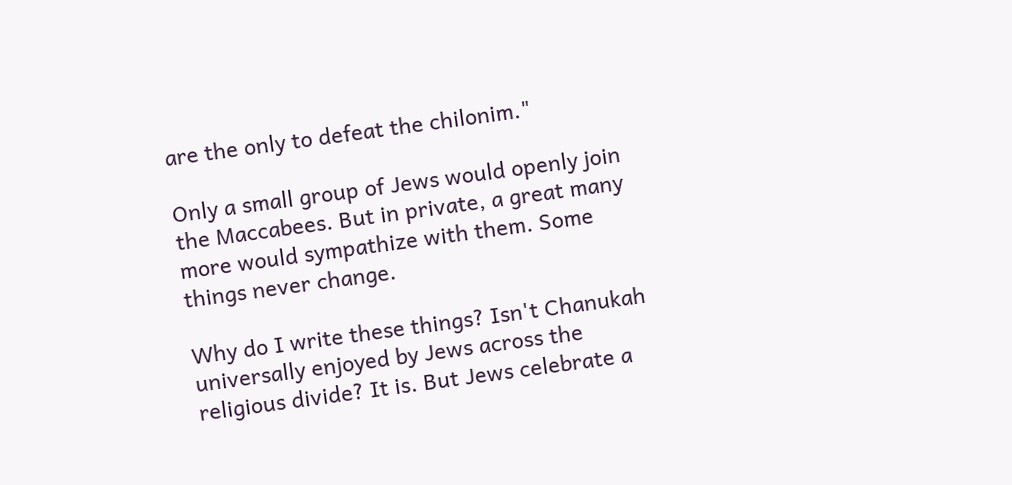are the only to defeat the chilonim."

Only a small group of Jews would openly join the Maccabees. But in private, a great many more would sympathize with them. Some things never change.

Why do I write these things? Isn't Chanukah universally enjoyed by Jews across the religious divide? It is. But Jews celebrate a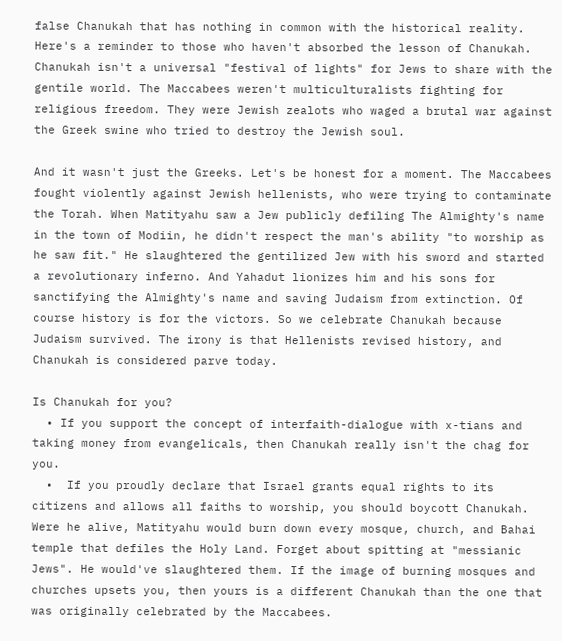false Chanukah that has nothing in common with the historical reality. Here's a reminder to those who haven't absorbed the lesson of Chanukah. Chanukah isn't a universal "festival of lights" for Jews to share with the gentile world. The Maccabees weren't multiculturalists fighting for religious freedom. They were Jewish zealots who waged a brutal war against the Greek swine who tried to destroy the Jewish soul.

And it wasn't just the Greeks. Let's be honest for a moment. The Maccabees fought violently against Jewish hellenists, who were trying to contaminate the Torah. When Matityahu saw a Jew publicly defiling The Almighty's name in the town of Modiin, he didn't respect the man's ability "to worship as he saw fit." He slaughtered the gentilized Jew with his sword and started a revolutionary inferno. And Yahadut lionizes him and his sons for sanctifying the Almighty's name and saving Judaism from extinction. Of course history is for the victors. So we celebrate Chanukah because Judaism survived. The irony is that Hellenists revised history, and Chanukah is considered parve today.

Is Chanukah for you?
  • If you support the concept of interfaith-dialogue with x-tians and taking money from evangelicals, then Chanukah really isn't the chag for you.
  •  If you proudly declare that Israel grants equal rights to its citizens and allows all faiths to worship, you should boycott Chanukah. Were he alive, Matityahu would burn down every mosque, church, and Bahai temple that defiles the Holy Land. Forget about spitting at "messianic Jews". He would've slaughtered them. If the image of burning mosques and churches upsets you, then yours is a different Chanukah than the one that was originally celebrated by the Maccabees.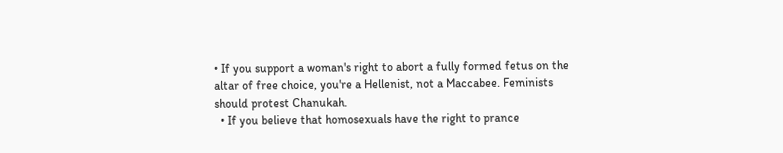• If you support a woman's right to abort a fully formed fetus on the altar of free choice, you're a Hellenist, not a Maccabee. Feminists should protest Chanukah.
  • If you believe that homosexuals have the right to prance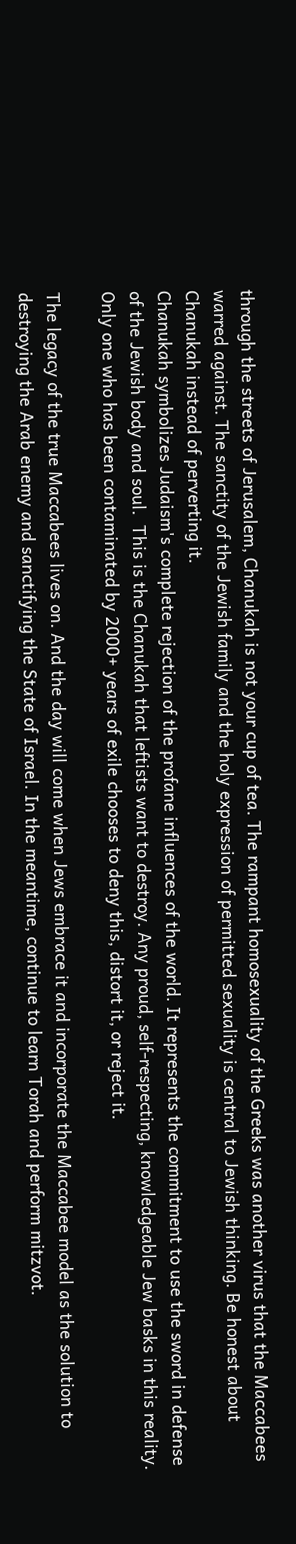through the streets of Jerusalem, Chanukah is not your cup of tea. The rampant homosexuality of the Greeks was another virus that the Maccabees warred against. The sanctity of the Jewish family and the holy expression of permitted sexuality is central to Jewish thinking. Be honest about Chanukah instead of perverting it.
Chanukah symbolizes Judaism's complete rejection of the profane influences of the world. It represents the commitment to use the sword in defense of the Jewish body and soul.  This is the Chanukah that leftists want to destroy. Any proud, self-respecting, knowledgeable Jew basks in this reality. Only one who has been contaminated by 2000+ years of exile chooses to deny this, distort it, or reject it.

The legacy of the true Maccabees lives on. And the day will come when Jews embrace it and incorporate the Maccabee model as the solution to destroying the Arab enemy and sanctifying the State of Israel. In the meantime, continue to learn Torah and perform mitzvot.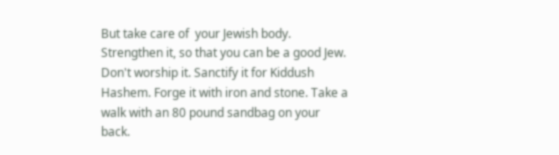But take care of  your Jewish body. Strengthen it, so that you can be a good Jew. Don't worship it. Sanctify it for Kiddush Hashem. Forge it with iron and stone. Take a walk with an 80 pound sandbag on your back.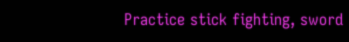Practice stick fighting, sword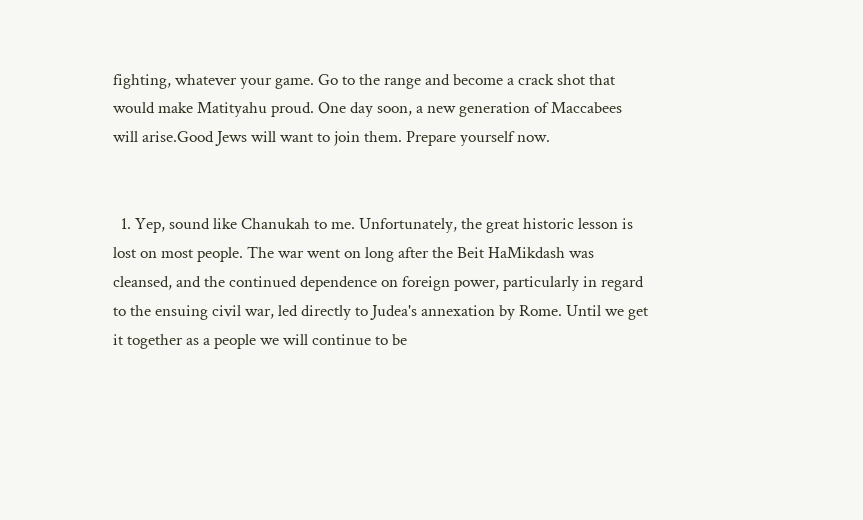fighting, whatever your game. Go to the range and become a crack shot that would make Matityahu proud. One day soon, a new generation of Maccabees will arise.Good Jews will want to join them. Prepare yourself now.


  1. Yep, sound like Chanukah to me. Unfortunately, the great historic lesson is lost on most people. The war went on long after the Beit HaMikdash was cleansed, and the continued dependence on foreign power, particularly in regard to the ensuing civil war, led directly to Judea's annexation by Rome. Until we get it together as a people we will continue to be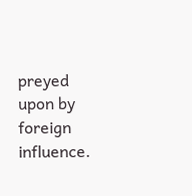preyed upon by foreign influence.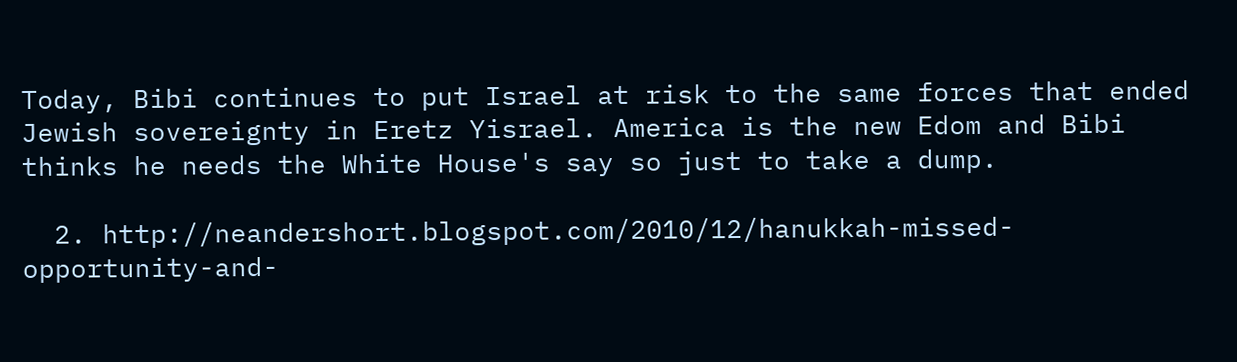Today, Bibi continues to put Israel at risk to the same forces that ended Jewish sovereignty in Eretz Yisrael. America is the new Edom and Bibi thinks he needs the White House's say so just to take a dump.

  2. http://neandershort.blogspot.com/2010/12/hanukkah-missed-opportunity-and-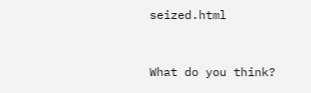seized.html



What do you think?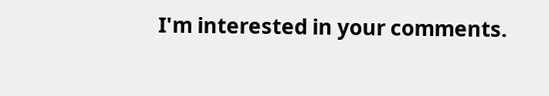I'm interested in your comments.